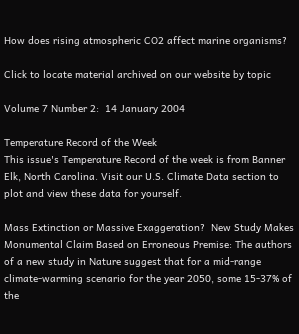How does rising atmospheric CO2 affect marine organisms?

Click to locate material archived on our website by topic

Volume 7 Number 2:  14 January 2004

Temperature Record of the Week
This issue's Temperature Record of the week is from Banner Elk, North Carolina. Visit our U.S. Climate Data section to plot and view these data for yourself.

Mass Extinction or Massive Exaggeration?  New Study Makes Monumental Claim Based on Erroneous Premise: The authors of a new study in Nature suggest that for a mid-range climate-warming scenario for the year 2050, some 15-37% of the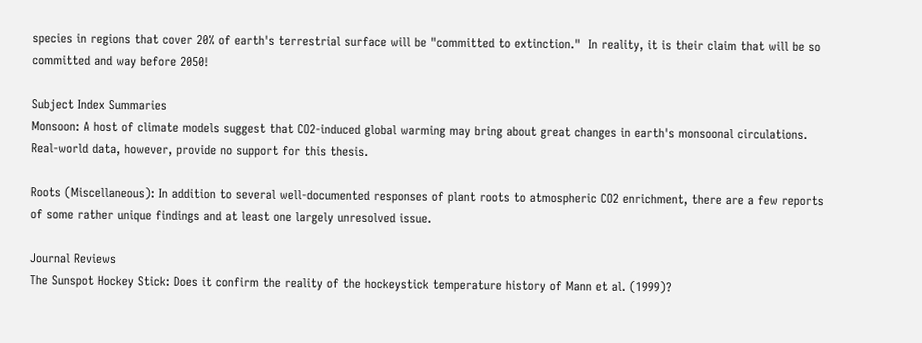species in regions that cover 20% of earth's terrestrial surface will be "committed to extinction."  In reality, it is their claim that will be so committed and way before 2050!

Subject Index Summaries
Monsoon: A host of climate models suggest that CO2-induced global warming may bring about great changes in earth's monsoonal circulations.  Real-world data, however, provide no support for this thesis.

Roots (Miscellaneous): In addition to several well-documented responses of plant roots to atmospheric CO2 enrichment, there are a few reports of some rather unique findings and at least one largely unresolved issue.

Journal Reviews
The Sunspot Hockey Stick: Does it confirm the reality of the hockeystick temperature history of Mann et al. (1999)?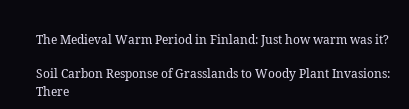The Medieval Warm Period in Finland: Just how warm was it?

Soil Carbon Response of Grasslands to Woody Plant Invasions: There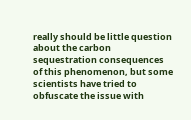really should be little question about the carbon sequestration consequences of this phenomenon, but some scientists have tried to obfuscate the issue with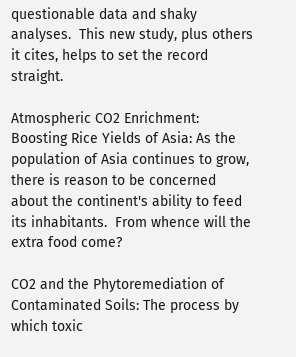questionable data and shaky analyses.  This new study, plus others it cites, helps to set the record straight.

Atmospheric CO2 Enrichment: Boosting Rice Yields of Asia: As the population of Asia continues to grow, there is reason to be concerned about the continent's ability to feed its inhabitants.  From whence will the extra food come?

CO2 and the Phytoremediation of Contaminated Soils: The process by which toxic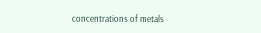concentrations of metals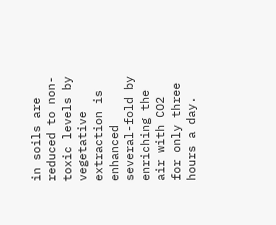in soils are reduced to non-toxic levels by vegetative extraction is enhanced several-fold by enriching the air with CO2 for only three hours a day.